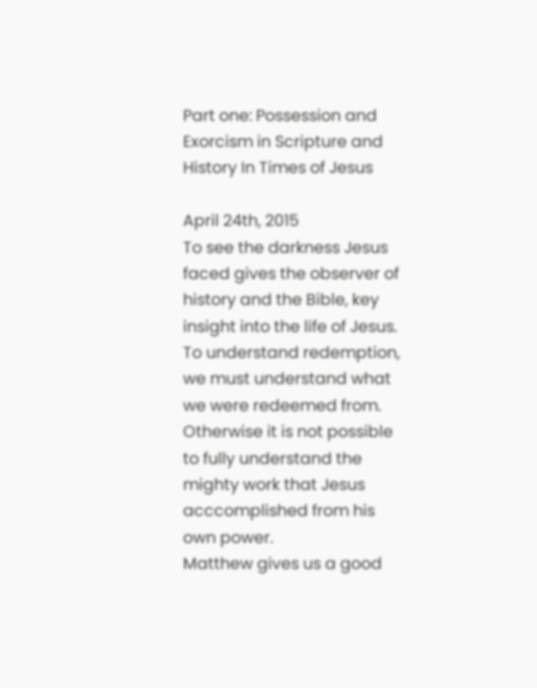Part one: Possession and Exorcism in Scripture and History In Times of Jesus

April 24th, 2015
To see the darkness Jesus faced gives the observer of history and the Bible, key insight into the life of Jesus. To understand redemption, we must understand what we were redeemed from. Otherwise it is not possible to fully understand the mighty work that Jesus acccomplished from his own power.
Matthew gives us a good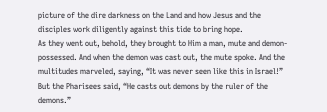picture of the dire darkness on the Land and how Jesus and the disciples work diligently against this tide to bring hope.
As they went out, behold, they brought to Him a man, mute and demon-possessed. And when the demon was cast out, the mute spoke. And the multitudes marveled, saying, “It was never seen like this in Israel!”
But the Pharisees said, “He casts out demons by the ruler of the demons.”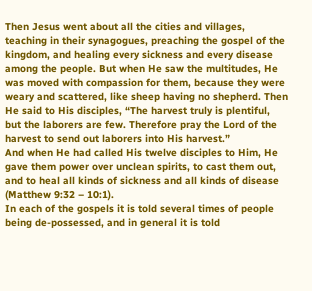Then Jesus went about all the cities and villages, teaching in their synagogues, preaching the gospel of the kingdom, and healing every sickness and every disease among the people. But when He saw the multitudes, He was moved with compassion for them, because they were weary and scattered, like sheep having no shepherd. Then He said to His disciples, “The harvest truly is plentiful, but the laborers are few. Therefore pray the Lord of the harvest to send out laborers into His harvest.”
And when He had called His twelve disciples to Him, He gave them power over unclean spirits, to cast them out, and to heal all kinds of sickness and all kinds of disease (Matthew 9:32 – 10:1).
In each of the gospels it is told several times of people being de-possessed, and in general it is told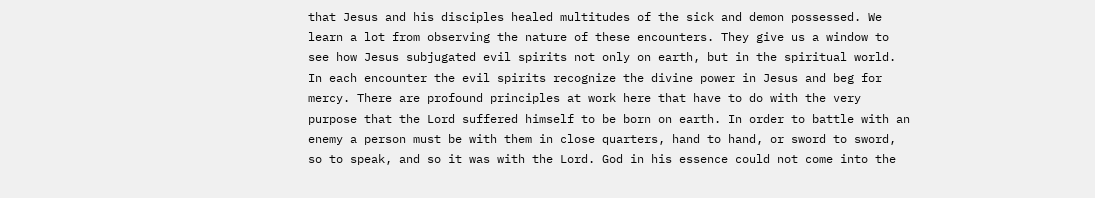that Jesus and his disciples healed multitudes of the sick and demon possessed. We learn a lot from observing the nature of these encounters. They give us a window to see how Jesus subjugated evil spirits not only on earth, but in the spiritual world. In each encounter the evil spirits recognize the divine power in Jesus and beg for mercy. There are profound principles at work here that have to do with the very purpose that the Lord suffered himself to be born on earth. In order to battle with an enemy a person must be with them in close quarters, hand to hand, or sword to sword, so to speak, and so it was with the Lord. God in his essence could not come into the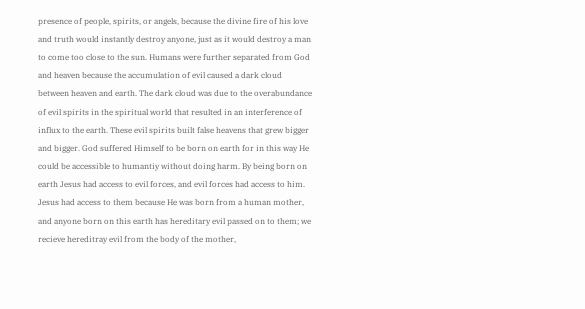presence of people, spirits, or angels, because the divine fire of his love and truth would instantly destroy anyone, just as it would destroy a man to come too close to the sun. Humans were further separated from God and heaven because the accumulation of evil caused a dark cloud between heaven and earth. The dark cloud was due to the overabundance of evil spirits in the spiritual world that resulted in an interference of influx to the earth. These evil spirits built false heavens that grew bigger and bigger. God suffered Himself to be born on earth for in this way He could be accessible to humantiy without doing harm. By being born on earth Jesus had access to evil forces, and evil forces had access to him. Jesus had access to them because He was born from a human mother, and anyone born on this earth has hereditary evil passed on to them; we recieve hereditray evil from the body of the mother,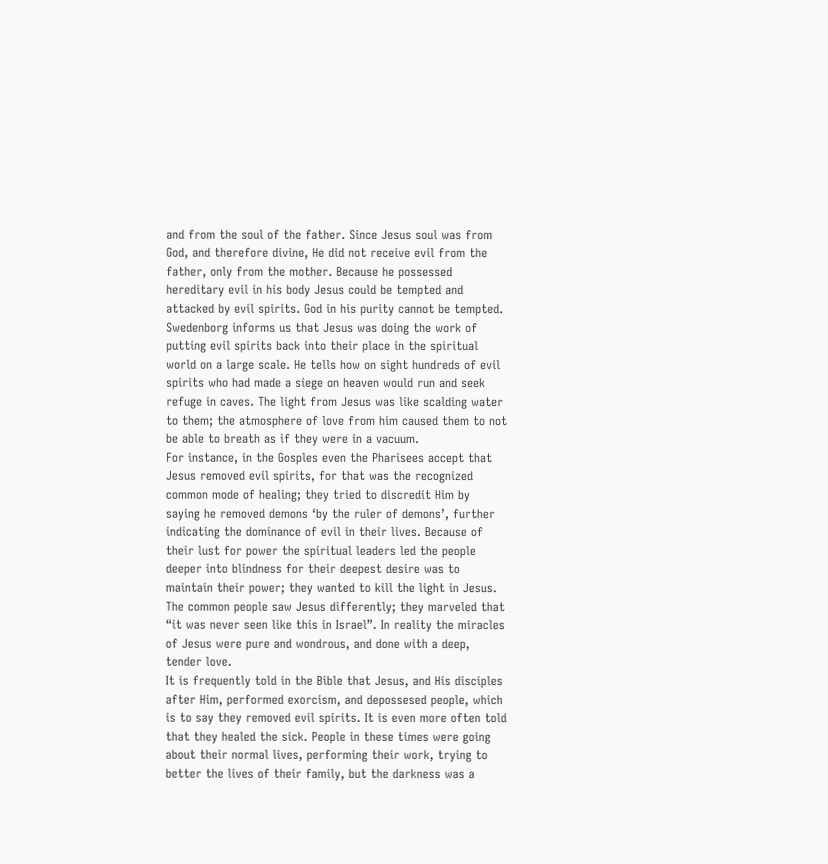and from the soul of the father. Since Jesus soul was from God, and therefore divine, He did not receive evil from the father, only from the mother. Because he possessed hereditary evil in his body Jesus could be tempted and attacked by evil spirits. God in his purity cannot be tempted. Swedenborg informs us that Jesus was doing the work of putting evil spirits back into their place in the spiritual world on a large scale. He tells how on sight hundreds of evil spirits who had made a siege on heaven would run and seek refuge in caves. The light from Jesus was like scalding water to them; the atmosphere of love from him caused them to not be able to breath as if they were in a vacuum.
For instance, in the Gosples even the Pharisees accept that Jesus removed evil spirits, for that was the recognized common mode of healing; they tried to discredit Him by saying he removed demons ‘by the ruler of demons’, further indicating the dominance of evil in their lives. Because of their lust for power the spiritual leaders led the people deeper into blindness for their deepest desire was to maintain their power; they wanted to kill the light in Jesus. The common people saw Jesus differently; they marveled that “it was never seen like this in Israel”. In reality the miracles of Jesus were pure and wondrous, and done with a deep, tender love.
It is frequently told in the Bible that Jesus, and His disciples after Him, performed exorcism, and depossesed people, which is to say they removed evil spirits. It is even more often told that they healed the sick. People in these times were going about their normal lives, performing their work, trying to better the lives of their family, but the darkness was a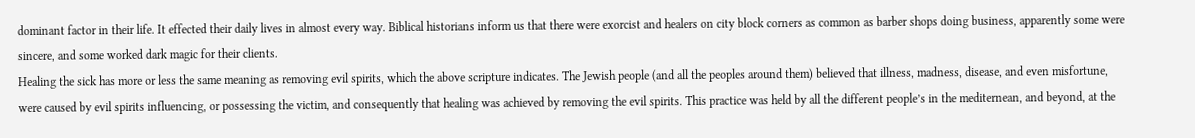dominant factor in their life. It effected their daily lives in almost every way. Biblical historians inform us that there were exorcist and healers on city block corners as common as barber shops doing business, apparently some were sincere, and some worked dark magic for their clients.
Healing the sick has more or less the same meaning as removing evil spirits, which the above scripture indicates. The Jewish people (and all the peoples around them) believed that illness, madness, disease, and even misfortune, were caused by evil spirits influencing, or possessing the victim, and consequently that healing was achieved by removing the evil spirits. This practice was held by all the different people’s in the mediternean, and beyond, at the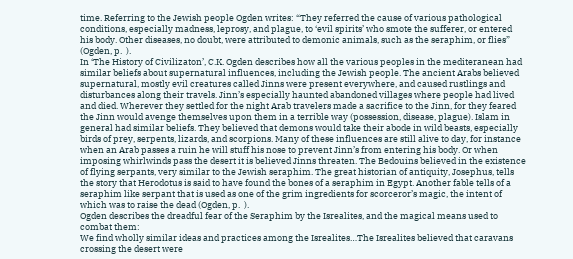time. Referring to the Jewish people Ogden writes: “They referred the cause of various pathological conditions, especially madness, leprosy, and plague, to ‘evil spirits’ who smote the sufferer, or entered his body. Other diseases, no doubt, were attributed to demonic animals, such as the seraphim, or flies” (Ogden, p.  ).
In ‘The History of Civilizaton’, C.K. Ogden describes how all the various peoples in the mediteranean had similar beliefs about supernatural influences, including the Jewish people. The ancient Arabs believed supernatural, mostly evil creatures called Jinns were present everywhere, and caused rustlings and disturbances along their travels. Jinn’s especially haunted abandoned villages where people had lived and died. Wherever they settled for the night Arab travelers made a sacrifice to the Jinn, for they feared the Jinn would avenge themselves upon them in a terrible way (possession, disease, plague). Islam in general had similar beliefs. They believed that demons would take their abode in wild beasts, especially birds of prey, serpents, lizards, and scorpions. Many of these influences are still alive to day, for instance when an Arab passes a ruin he will stuff his nose to prevent Jinn’s from entering his body. Or when imposing whirlwinds pass the desert it is believed Jinns threaten. The Bedouins believed in the existence of flying serpants, very similar to the Jewish seraphim. The great historian of antiquity, Josephus, tells the story that Herodotus is said to have found the bones of a seraphim in Egypt. Another fable tells of a seraphim like serpant that is used as one of the grim ingredients for scorceror’s magic, the intent of which was to raise the dead (Ogden, p.  ).
Ogden describes the dreadful fear of the Seraphim by the Isrealites, and the magical means used to combat them:
We find wholly similar ideas and practices among the Isrealites…The Isrealites believed that caravans crossing the desert were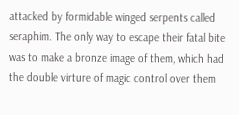attacked by formidable winged serpents called seraphim. The only way to escape their fatal bite was to make a bronze image of them, which had the double virture of magic control over them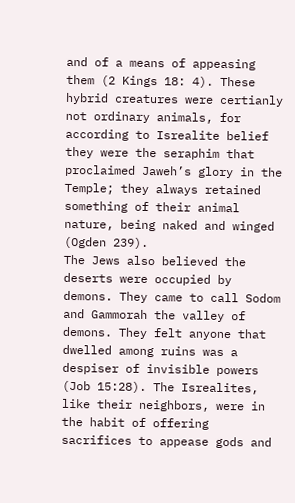and of a means of appeasing them (2 Kings 18: 4). These hybrid creatures were certianly not ordinary animals, for according to Isrealite belief they were the seraphim that proclaimed Jaweh’s glory in the Temple; they always retained something of their animal nature, being naked and winged (Ogden 239).
The Jews also believed the deserts were occupied by demons. They came to call Sodom and Gammorah the valley of demons. They felt anyone that dwelled among ruins was a despiser of invisible powers (Job 15:28). The Isrealites, like their neighbors, were in the habit of offering  sacrifices to appease gods and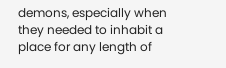demons, especially when they needed to inhabit a place for any length of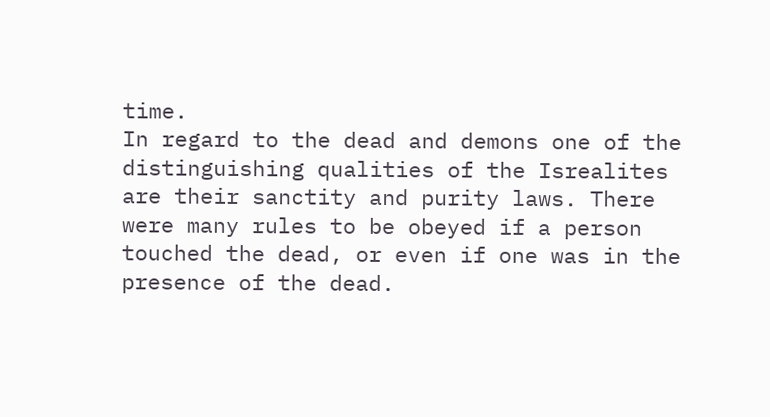time.
In regard to the dead and demons one of the distinguishing qualities of the Isrealites are their sanctity and purity laws. There were many rules to be obeyed if a person touched the dead, or even if one was in the presence of the dead.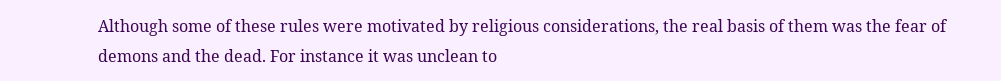Although some of these rules were motivated by religious considerations, the real basis of them was the fear of demons and the dead. For instance it was unclean to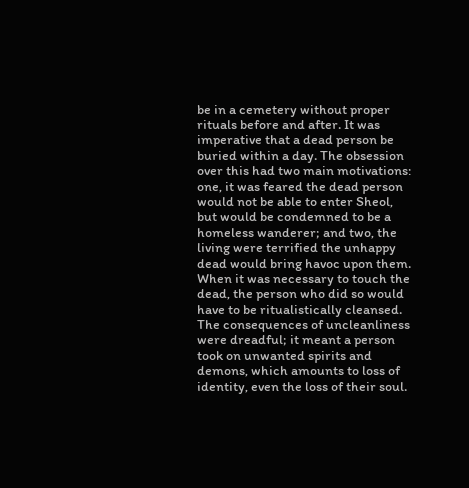be in a cemetery without proper rituals before and after. It was imperative that a dead person be buried within a day. The obsession over this had two main motivations: one, it was feared the dead person would not be able to enter Sheol, but would be condemned to be a homeless wanderer; and two, the living were terrified the unhappy dead would bring havoc upon them. When it was necessary to touch the dead, the person who did so would have to be ritualistically cleansed. The consequences of uncleanliness were dreadful; it meant a person took on unwanted spirits and demons, which amounts to loss of identity, even the loss of their soul.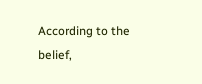According to the belief,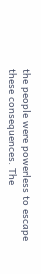the people were powerless to escape these consequences. The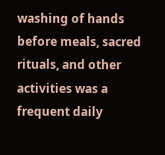washing of hands before meals, sacred rituals, and other activities was a frequent daily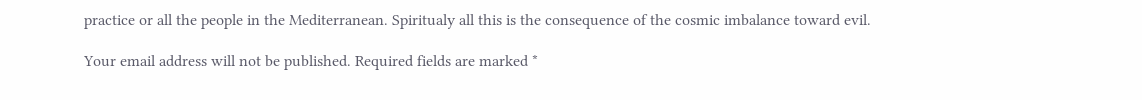practice or all the people in the Mediterranean. Spiritualy all this is the consequence of the cosmic imbalance toward evil.

Your email address will not be published. Required fields are marked *